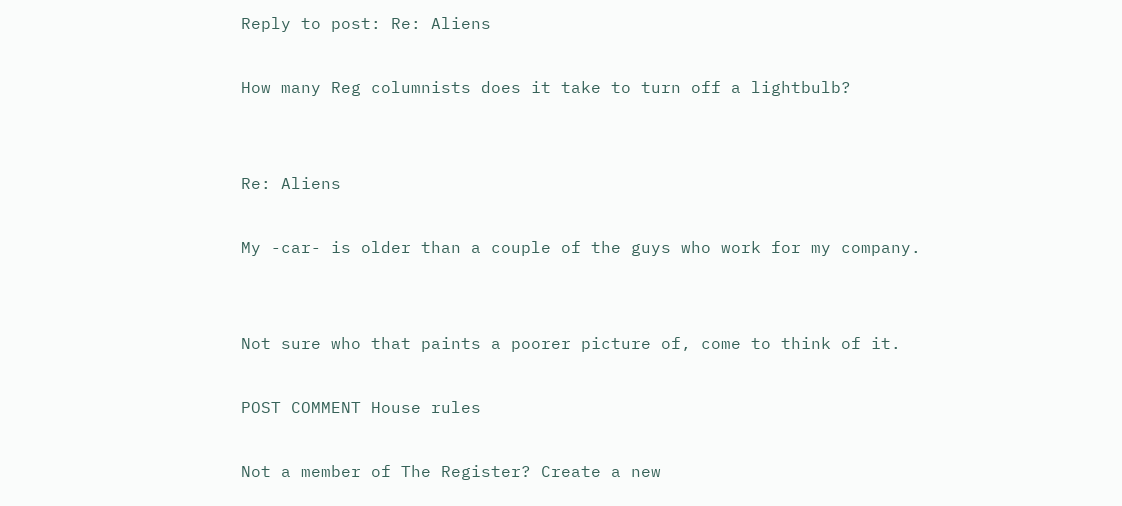Reply to post: Re: Aliens

How many Reg columnists does it take to turn off a lightbulb?


Re: Aliens

My -car- is older than a couple of the guys who work for my company.


Not sure who that paints a poorer picture of, come to think of it.

POST COMMENT House rules

Not a member of The Register? Create a new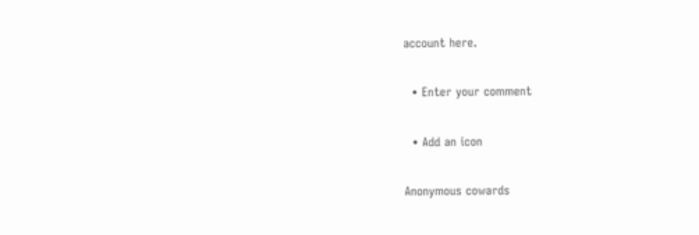account here.

  • Enter your comment

  • Add an icon

Anonymous cowards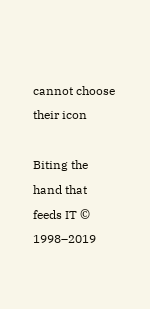cannot choose their icon

Biting the hand that feeds IT © 1998–2019